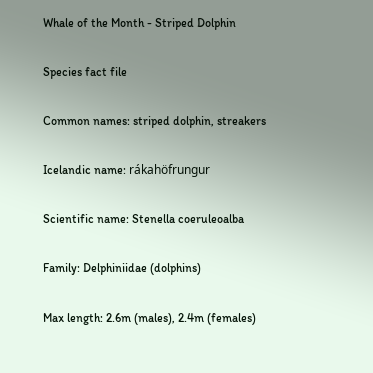Whale of the Month - Striped Dolphin

Species fact file

Common names: striped dolphin, streakers

Icelandic name: rákahöfrungur

Scientific name: Stenella coeruleoalba

Family: Delphiniidae (dolphins)

Max length: 2.6m (males), 2.4m (females)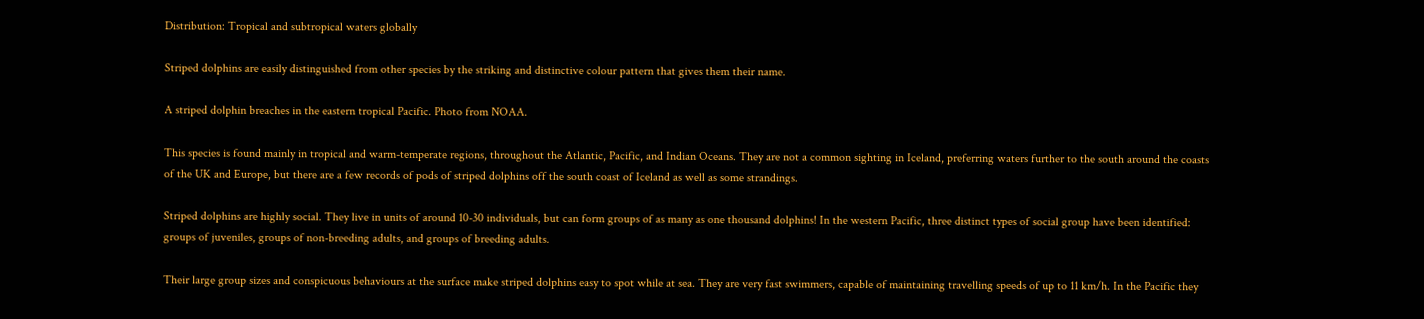Distribution: Tropical and subtropical waters globally

Striped dolphins are easily distinguished from other species by the striking and distinctive colour pattern that gives them their name.

A striped dolphin breaches in the eastern tropical Pacific. Photo from NOAA.

This species is found mainly in tropical and warm-temperate regions, throughout the Atlantic, Pacific, and Indian Oceans. They are not a common sighting in Iceland, preferring waters further to the south around the coasts of the UK and Europe, but there are a few records of pods of striped dolphins off the south coast of Iceland as well as some strandings.

Striped dolphins are highly social. They live in units of around 10-30 individuals, but can form groups of as many as one thousand dolphins! In the western Pacific, three distinct types of social group have been identified: groups of juveniles, groups of non-breeding adults, and groups of breeding adults.

Their large group sizes and conspicuous behaviours at the surface make striped dolphins easy to spot while at sea. They are very fast swimmers, capable of maintaining travelling speeds of up to 11 km/h. In the Pacific they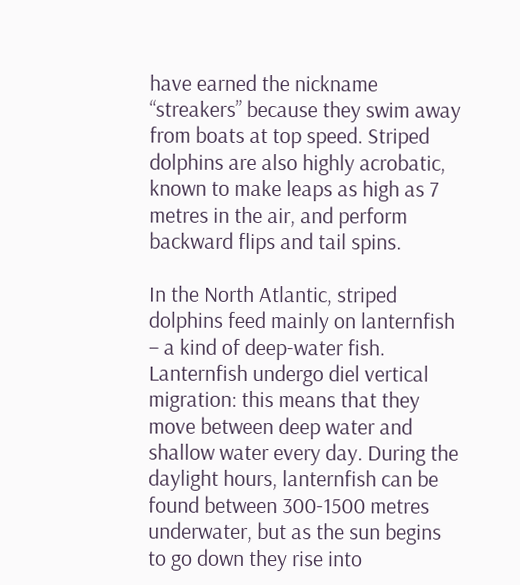have earned the nickname “streakers” because they swim away from boats at top speed. Striped dolphins are also highly acrobatic, known to make leaps as high as 7 metres in the air, and perform backward flips and tail spins.

In the North Atlantic, striped dolphins feed mainly on lanternfish – a kind of deep-water fish. Lanternfish undergo diel vertical migration: this means that they move between deep water and shallow water every day. During the daylight hours, lanternfish can be found between 300-1500 metres underwater, but as the sun begins to go down they rise into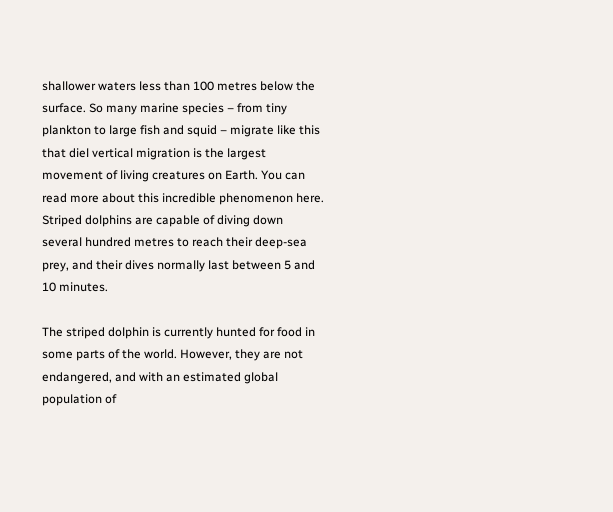shallower waters less than 100 metres below the surface. So many marine species – from tiny plankton to large fish and squid – migrate like this that diel vertical migration is the largest movement of living creatures on Earth. You can read more about this incredible phenomenon here. Striped dolphins are capable of diving down several hundred metres to reach their deep-sea prey, and their dives normally last between 5 and 10 minutes.

The striped dolphin is currently hunted for food in some parts of the world. However, they are not endangered, and with an estimated global population of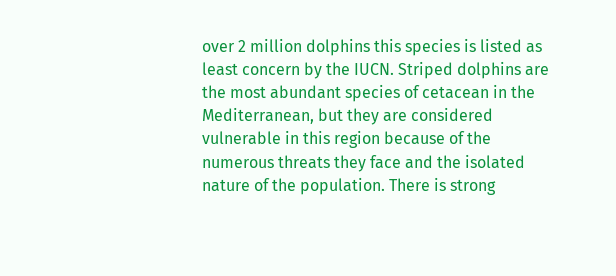over 2 million dolphins this species is listed as least concern by the IUCN. Striped dolphins are the most abundant species of cetacean in the Mediterranean, but they are considered vulnerable in this region because of the numerous threats they face and the isolated nature of the population. There is strong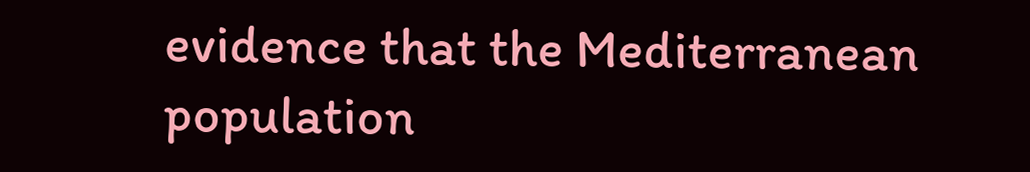evidence that the Mediterranean population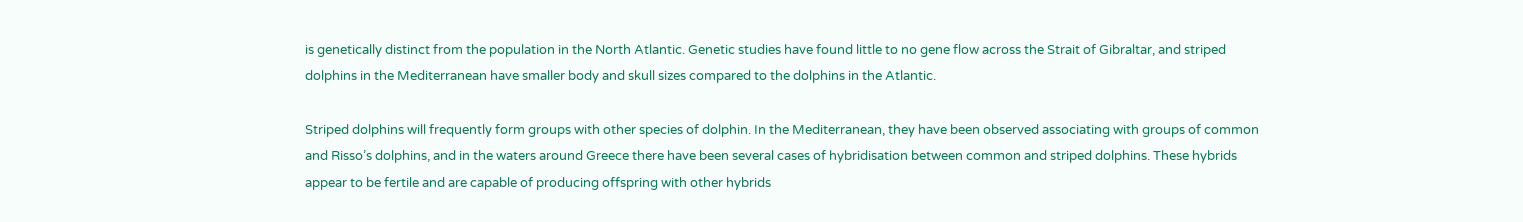is genetically distinct from the population in the North Atlantic. Genetic studies have found little to no gene flow across the Strait of Gibraltar, and striped dolphins in the Mediterranean have smaller body and skull sizes compared to the dolphins in the Atlantic.

Striped dolphins will frequently form groups with other species of dolphin. In the Mediterranean, they have been observed associating with groups of common and Risso’s dolphins, and in the waters around Greece there have been several cases of hybridisation between common and striped dolphins. These hybrids appear to be fertile and are capable of producing offspring with other hybrids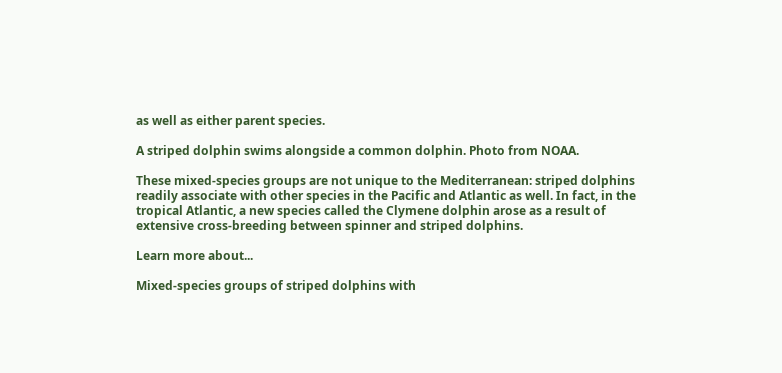as well as either parent species.

A striped dolphin swims alongside a common dolphin. Photo from NOAA.

These mixed-species groups are not unique to the Mediterranean: striped dolphins readily associate with other species in the Pacific and Atlantic as well. In fact, in the tropical Atlantic, a new species called the Clymene dolphin arose as a result of extensive cross-breeding between spinner and striped dolphins.

Learn more about...

Mixed-species groups of striped dolphins with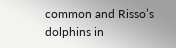common and Risso’s dolphins in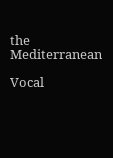the Mediterranean

Vocal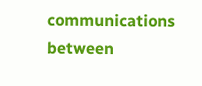communications between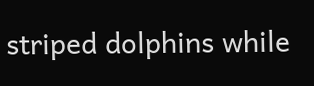striped dolphins while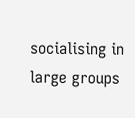socialising in large groups